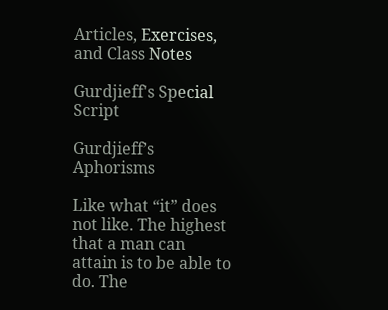Articles, Exercises, and Class Notes

Gurdjieff's Special Script

Gurdjieff’s Aphorisms

Like what “it” does not like. The highest that a man can attain is to be able to do. The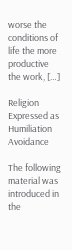worse the conditions of life the more productive the work, […]

Religion Expressed as Humiliation Avoidance

The following material was introduced in the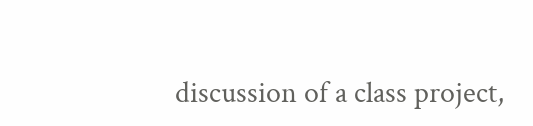discussion of a class project,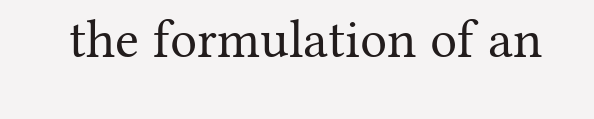the formulation of an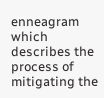enneagram which describes the process of mitigating the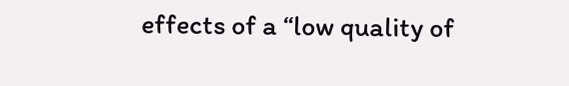effects of a “low quality of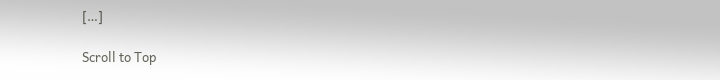[…]

Scroll to Top